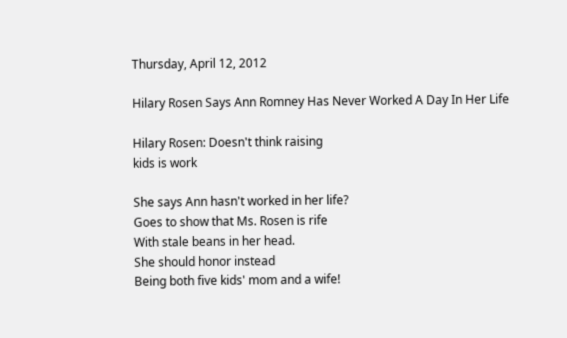Thursday, April 12, 2012

Hilary Rosen Says Ann Romney Has Never Worked A Day In Her Life

Hilary Rosen: Doesn't think raising
kids is work

She says Ann hasn't worked in her life?
Goes to show that Ms. Rosen is rife
With stale beans in her head.
She should honor instead
Being both five kids' mom and a wife!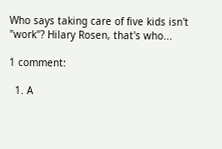Who says taking care of five kids isn't "work"? Hilary Rosen, that's who...

1 comment:

  1. A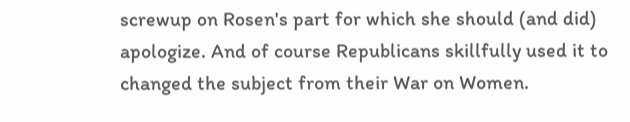screwup on Rosen's part for which she should (and did) apologize. And of course Republicans skillfully used it to changed the subject from their War on Women.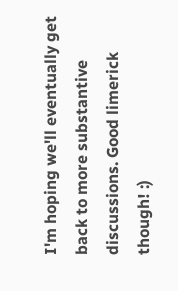I'm hoping we'll eventually get back to more substantive discussions. Good limerick though! :)